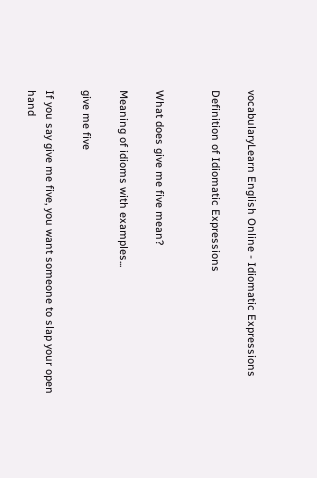vocabularyLearn English Online - Idiomatic Expressions

Definition of Idiomatic Expressions


What does give me five mean?

Meaning of idioms with examples...

give me five

If you say give me five, you want someone to slap your open hand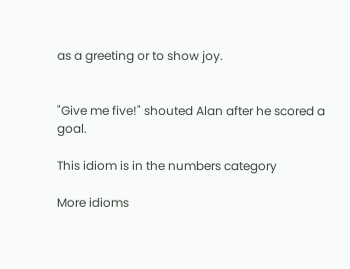as a greeting or to show joy.


"Give me five!" shouted Alan after he scored a goal.

This idiom is in the numbers category

More idioms